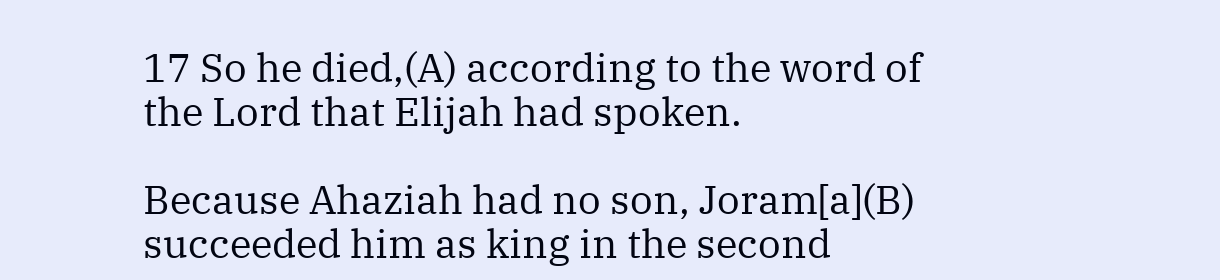17 So he died,(A) according to the word of the Lord that Elijah had spoken.

Because Ahaziah had no son, Joram[a](B) succeeded him as king in the second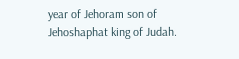year of Jehoram son of Jehoshaphat king of Judah.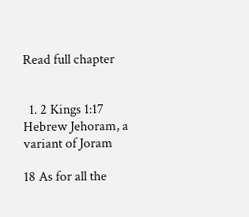Read full chapter


  1. 2 Kings 1:17 Hebrew Jehoram, a variant of Joram

18 As for all the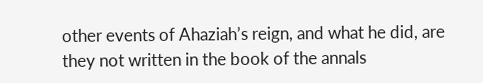other events of Ahaziah’s reign, and what he did, are they not written in the book of the annals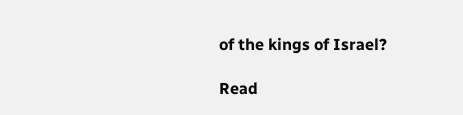of the kings of Israel?

Read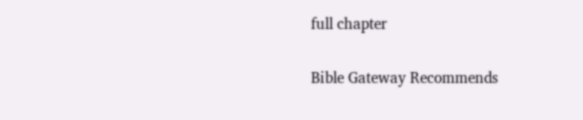full chapter

Bible Gateway Recommends